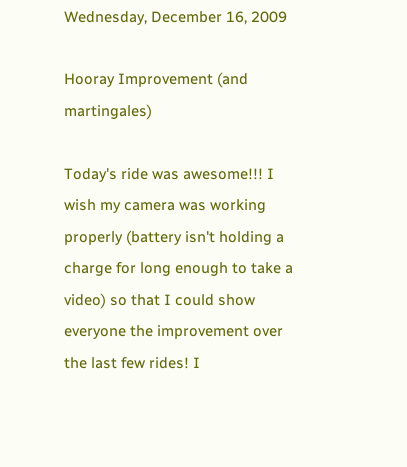Wednesday, December 16, 2009

Hooray Improvement (and martingales)

Today's ride was awesome!!! I wish my camera was working properly (battery isn't holding a charge for long enough to take a video) so that I could show everyone the improvement over the last few rides! I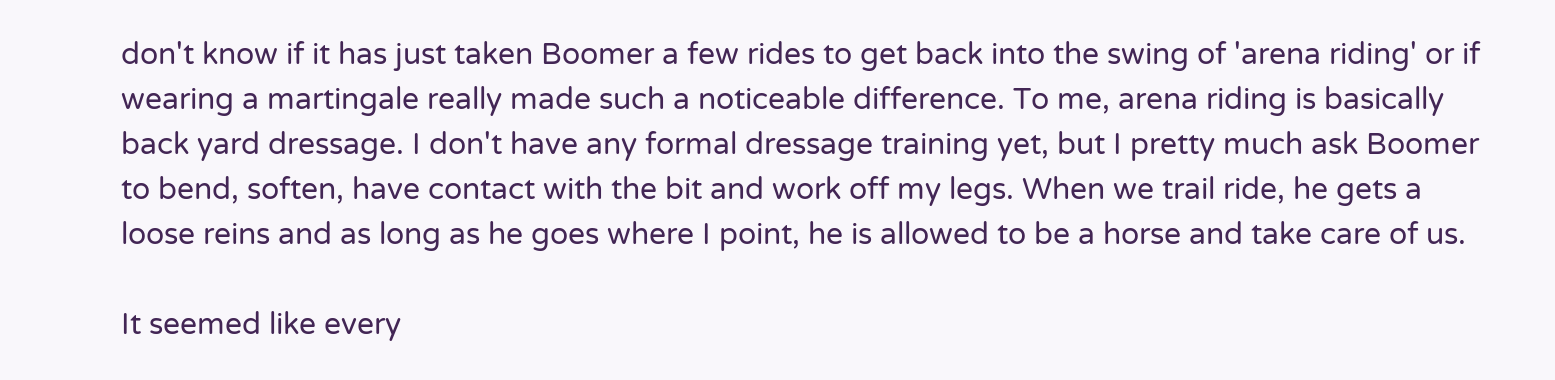don't know if it has just taken Boomer a few rides to get back into the swing of 'arena riding' or if wearing a martingale really made such a noticeable difference. To me, arena riding is basically back yard dressage. I don't have any formal dressage training yet, but I pretty much ask Boomer to bend, soften, have contact with the bit and work off my legs. When we trail ride, he gets a loose reins and as long as he goes where I point, he is allowed to be a horse and take care of us.

It seemed like every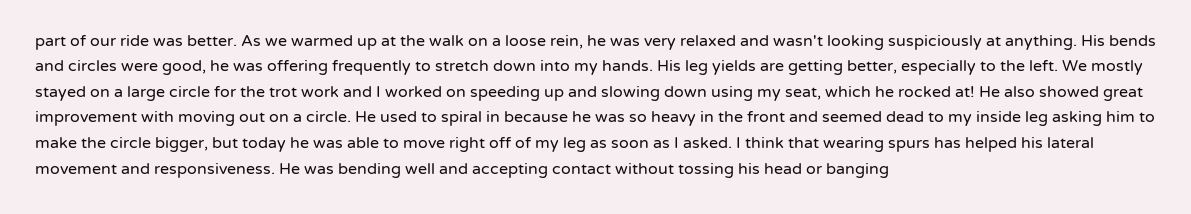part of our ride was better. As we warmed up at the walk on a loose rein, he was very relaxed and wasn't looking suspiciously at anything. His bends and circles were good, he was offering frequently to stretch down into my hands. His leg yields are getting better, especially to the left. We mostly stayed on a large circle for the trot work and I worked on speeding up and slowing down using my seat, which he rocked at! He also showed great improvement with moving out on a circle. He used to spiral in because he was so heavy in the front and seemed dead to my inside leg asking him to make the circle bigger, but today he was able to move right off of my leg as soon as I asked. I think that wearing spurs has helped his lateral movement and responsiveness. He was bending well and accepting contact without tossing his head or banging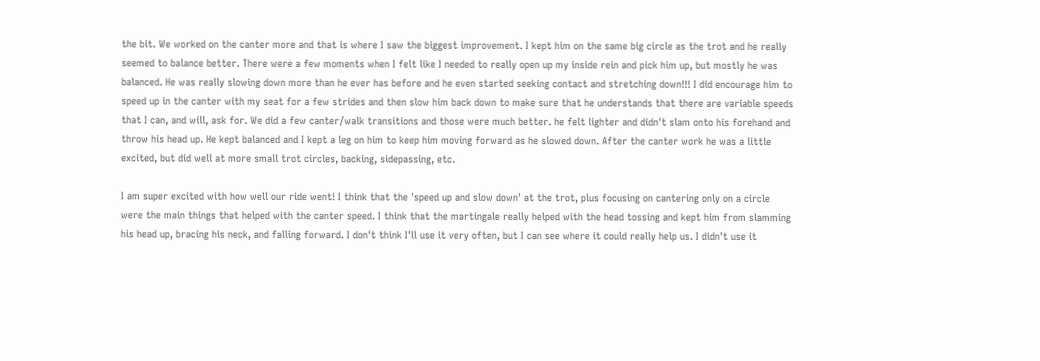the bit. We worked on the canter more and that is where I saw the biggest improvement. I kept him on the same big circle as the trot and he really seemed to balance better. There were a few moments when I felt like I needed to really open up my inside rein and pick him up, but mostly he was balanced. He was really slowing down more than he ever has before and he even started seeking contact and stretching down!!! I did encourage him to speed up in the canter with my seat for a few strides and then slow him back down to make sure that he understands that there are variable speeds that I can, and will, ask for. We did a few canter/walk transitions and those were much better. he felt lighter and didn't slam onto his forehand and throw his head up. He kept balanced and I kept a leg on him to keep him moving forward as he slowed down. After the canter work he was a little excited, but did well at more small trot circles, backing, sidepassing, etc.

I am super excited with how well our ride went! I think that the 'speed up and slow down' at the trot, plus focusing on cantering only on a circle were the main things that helped with the canter speed. I think that the martingale really helped with the head tossing and kept him from slamming his head up, bracing his neck, and falling forward. I don't think I'll use it very often, but I can see where it could really help us. I didn't use it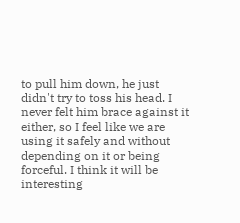to pull him down, he just didn't try to toss his head. I never felt him brace against it either, so I feel like we are using it safely and without depending on it or being forceful. I think it will be interesting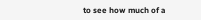to see how much of a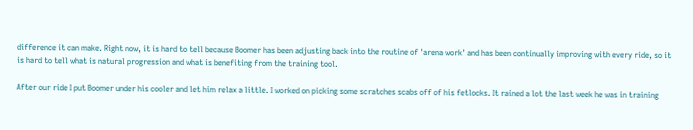difference it can make. Right now, it is hard to tell because Boomer has been adjusting back into the routine of 'arena work' and has been continually improving with every ride, so it is hard to tell what is natural progression and what is benefiting from the training tool.

After our ride I put Boomer under his cooler and let him relax a little. I worked on picking some scratches scabs off of his fetlocks. It rained a lot the last week he was in training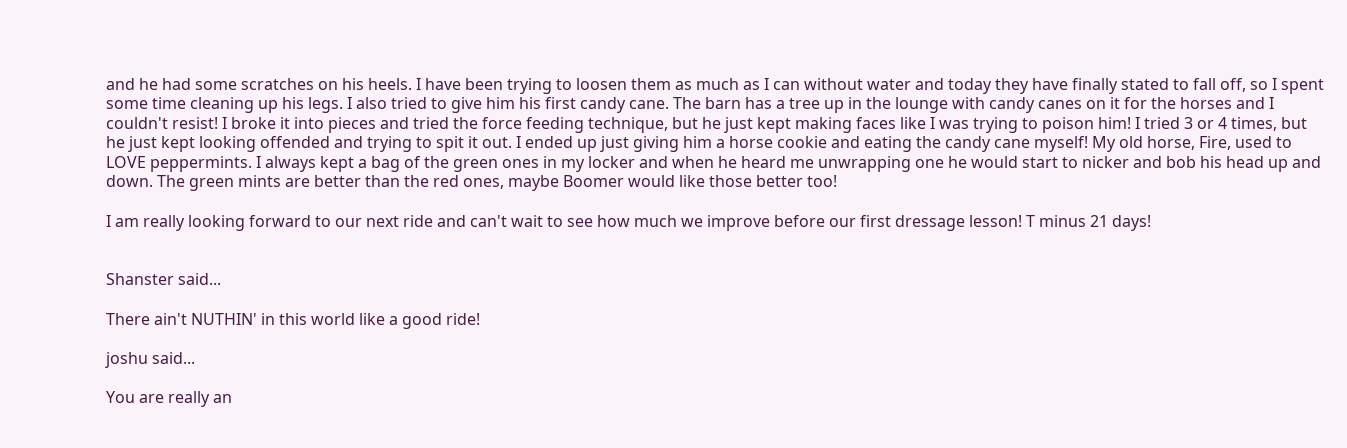and he had some scratches on his heels. I have been trying to loosen them as much as I can without water and today they have finally stated to fall off, so I spent some time cleaning up his legs. I also tried to give him his first candy cane. The barn has a tree up in the lounge with candy canes on it for the horses and I couldn't resist! I broke it into pieces and tried the force feeding technique, but he just kept making faces like I was trying to poison him! I tried 3 or 4 times, but he just kept looking offended and trying to spit it out. I ended up just giving him a horse cookie and eating the candy cane myself! My old horse, Fire, used to LOVE peppermints. I always kept a bag of the green ones in my locker and when he heard me unwrapping one he would start to nicker and bob his head up and down. The green mints are better than the red ones, maybe Boomer would like those better too!

I am really looking forward to our next ride and can't wait to see how much we improve before our first dressage lesson! T minus 21 days!


Shanster said...

There ain't NUTHIN' in this world like a good ride!

joshu said...

You are really an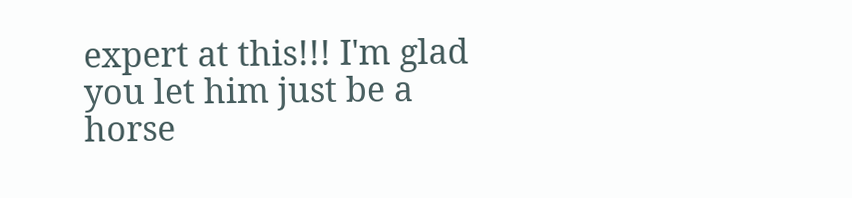expert at this!!! I'm glad you let him just be a horse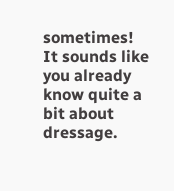sometimes! It sounds like you already know quite a bit about dressage.